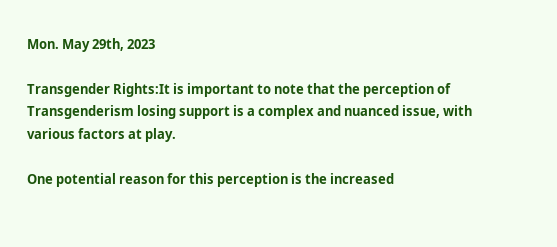Mon. May 29th, 2023

Transgender Rights:It is important to note that the perception of Transgenderism losing support is a complex and nuanced issue, with various factors at play.

One potential reason for this perception is the increased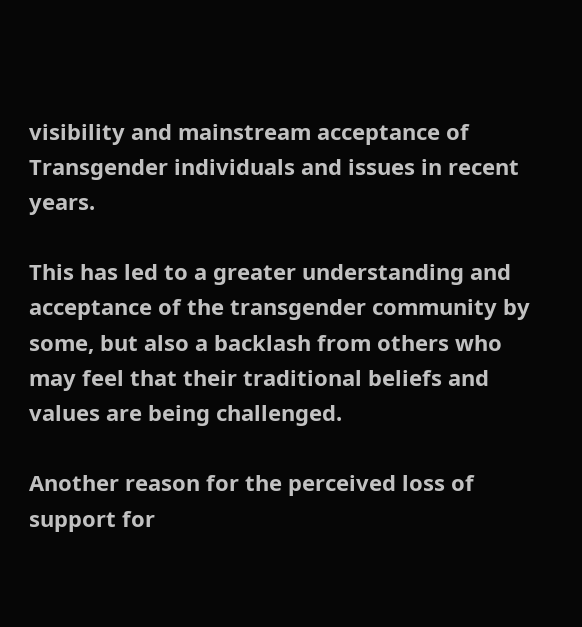visibility and mainstream acceptance of Transgender individuals and issues in recent years.

This has led to a greater understanding and acceptance of the transgender community by some, but also a backlash from others who may feel that their traditional beliefs and values are being challenged.

Another reason for the perceived loss of support for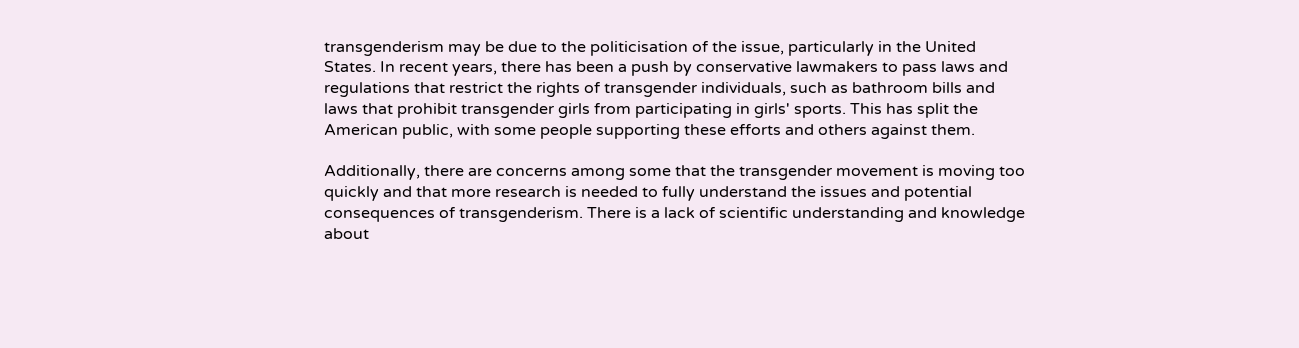transgenderism may be due to the politicisation of the issue, particularly in the United States. In recent years, there has been a push by conservative lawmakers to pass laws and regulations that restrict the rights of transgender individuals, such as bathroom bills and laws that prohibit transgender girls from participating in girls' sports. This has split the American public, with some people supporting these efforts and others against them.

Additionally, there are concerns among some that the transgender movement is moving too quickly and that more research is needed to fully understand the issues and potential consequences of transgenderism. There is a lack of scientific understanding and knowledge about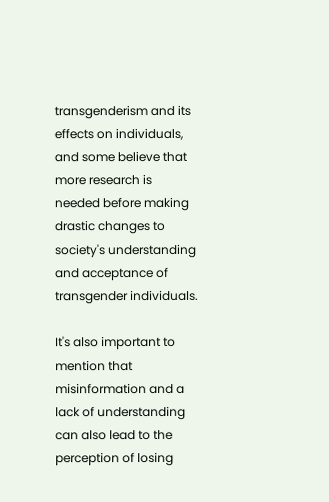transgenderism and its effects on individuals, and some believe that more research is needed before making drastic changes to society's understanding and acceptance of transgender individuals.

It's also important to mention that misinformation and a lack of understanding can also lead to the perception of losing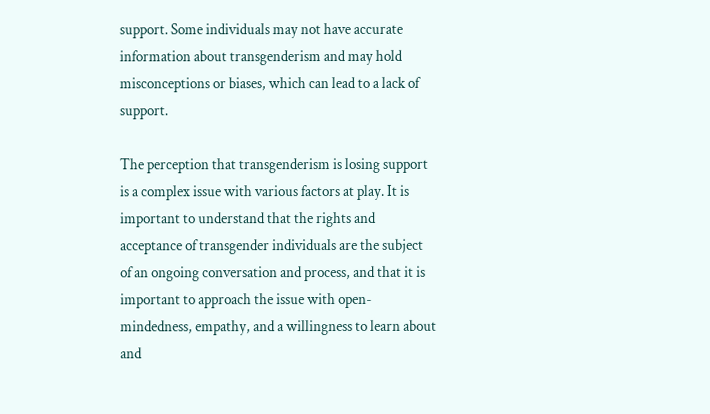support. Some individuals may not have accurate information about transgenderism and may hold misconceptions or biases, which can lead to a lack of support.

The perception that transgenderism is losing support is a complex issue with various factors at play. It is important to understand that the rights and acceptance of transgender individuals are the subject of an ongoing conversation and process, and that it is important to approach the issue with open-mindedness, empathy, and a willingness to learn about and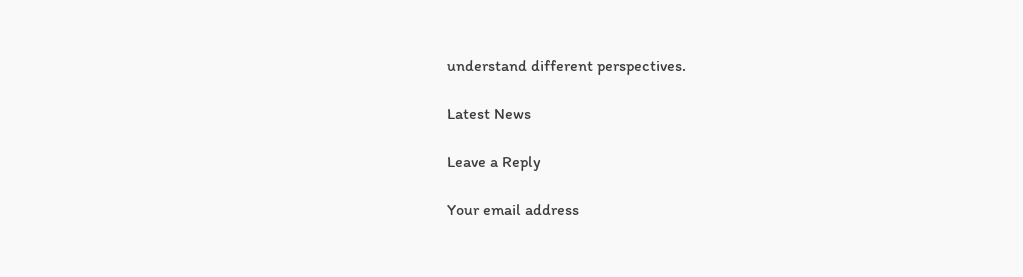understand different perspectives.

Latest News

Leave a Reply

Your email address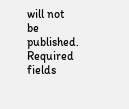will not be published. Required fields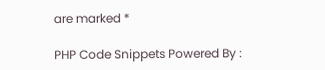are marked *

PHP Code Snippets Powered By :